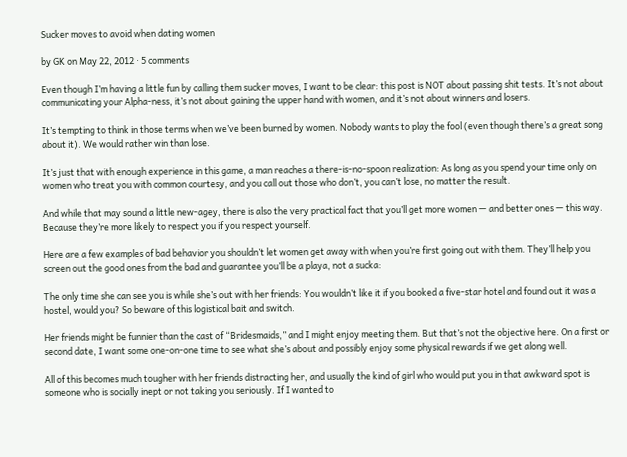Sucker moves to avoid when dating women

by GK on May 22, 2012 · 5 comments

Even though I’m having a little fun by calling them sucker moves, I want to be clear: this post is NOT about passing shit tests. It’s not about communicating your Alpha-ness, it’s not about gaining the upper hand with women, and it’s not about winners and losers.

It’s tempting to think in those terms when we’ve been burned by women. Nobody wants to play the fool (even though there’s a great song about it). We would rather win than lose.

It’s just that with enough experience in this game, a man reaches a there-is-no-spoon realization: As long as you spend your time only on women who treat you with common courtesy, and you call out those who don’t, you can’t lose, no matter the result.

And while that may sound a little new-agey, there is also the very practical fact that you’ll get more women — and better ones — this way. Because they’re more likely to respect you if you respect yourself.

Here are a few examples of bad behavior you shouldn’t let women get away with when you’re first going out with them. They’ll help you screen out the good ones from the bad and guarantee you’ll be a playa, not a sucka:

The only time she can see you is while she’s out with her friends: You wouldn’t like it if you booked a five-star hotel and found out it was a hostel, would you? So beware of this logistical bait and switch.

Her friends might be funnier than the cast of “Bridesmaids,” and I might enjoy meeting them. But that’s not the objective here. On a first or second date, I want some one-on-one time to see what she’s about and possibly enjoy some physical rewards if we get along well.

All of this becomes much tougher with her friends distracting her, and usually the kind of girl who would put you in that awkward spot is someone who is socially inept or not taking you seriously. If I wanted to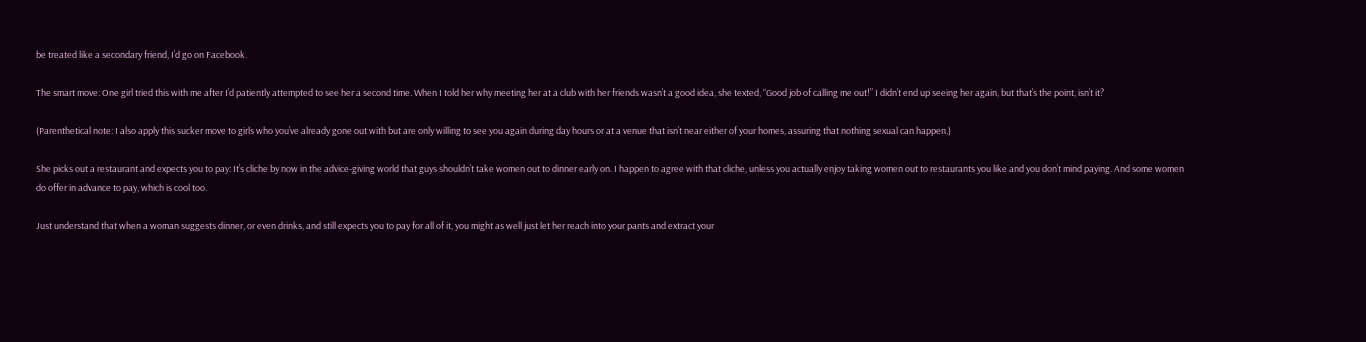be treated like a secondary friend, I’d go on Facebook.

The smart move: One girl tried this with me after I’d patiently attempted to see her a second time. When I told her why meeting her at a club with her friends wasn’t a good idea, she texted, “Good job of calling me out!” I didn’t end up seeing her again, but that’s the point, isn’t it?

(Parenthetical note: I also apply this sucker move to girls who you’ve already gone out with but are only willing to see you again during day hours or at a venue that isn’t near either of your homes, assuring that nothing sexual can happen.)

She picks out a restaurant and expects you to pay: It’s cliche by now in the advice-giving world that guys shouldn’t take women out to dinner early on. I happen to agree with that cliche, unless you actually enjoy taking women out to restaurants you like and you don’t mind paying. And some women do offer in advance to pay, which is cool too.

Just understand that when a woman suggests dinner, or even drinks, and still expects you to pay for all of it, you might as well just let her reach into your pants and extract your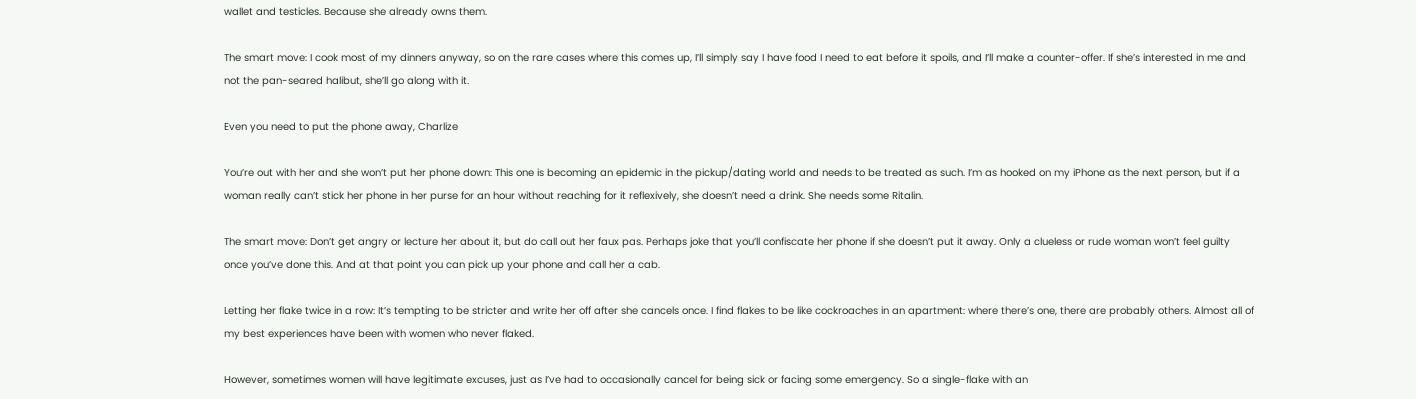wallet and testicles. Because she already owns them.

The smart move: I cook most of my dinners anyway, so on the rare cases where this comes up, I’ll simply say I have food I need to eat before it spoils, and I’ll make a counter-offer. If she’s interested in me and not the pan-seared halibut, she’ll go along with it.

Even you need to put the phone away, Charlize

You’re out with her and she won’t put her phone down: This one is becoming an epidemic in the pickup/dating world and needs to be treated as such. I’m as hooked on my iPhone as the next person, but if a woman really can’t stick her phone in her purse for an hour without reaching for it reflexively, she doesn’t need a drink. She needs some Ritalin.

The smart move: Don’t get angry or lecture her about it, but do call out her faux pas. Perhaps joke that you’ll confiscate her phone if she doesn’t put it away. Only a clueless or rude woman won’t feel guilty once you’ve done this. And at that point you can pick up your phone and call her a cab.

Letting her flake twice in a row: It’s tempting to be stricter and write her off after she cancels once. I find flakes to be like cockroaches in an apartment: where there’s one, there are probably others. Almost all of my best experiences have been with women who never flaked.

However, sometimes women will have legitimate excuses, just as I’ve had to occasionally cancel for being sick or facing some emergency. So a single-flake with an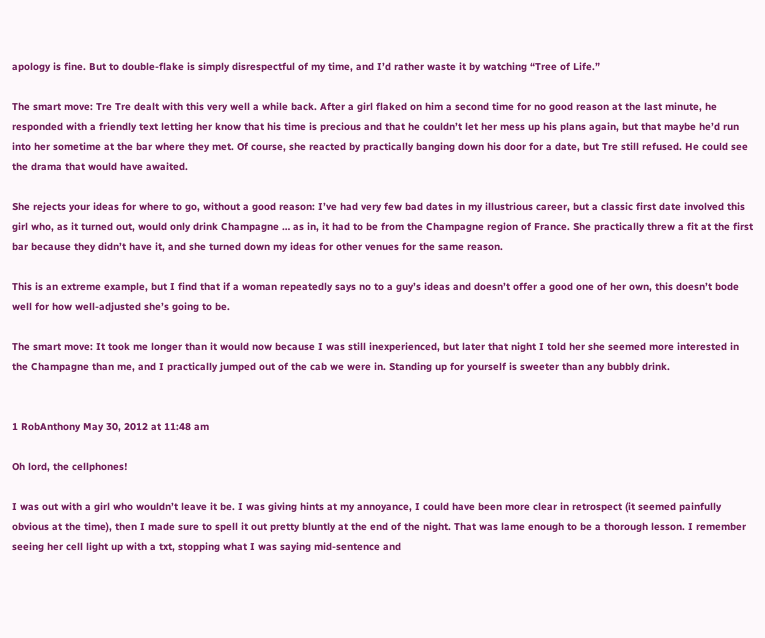apology is fine. But to double-flake is simply disrespectful of my time, and I’d rather waste it by watching “Tree of Life.”

The smart move: Tre Tre dealt with this very well a while back. After a girl flaked on him a second time for no good reason at the last minute, he responded with a friendly text letting her know that his time is precious and that he couldn’t let her mess up his plans again, but that maybe he’d run into her sometime at the bar where they met. Of course, she reacted by practically banging down his door for a date, but Tre still refused. He could see the drama that would have awaited.

She rejects your ideas for where to go, without a good reason: I’ve had very few bad dates in my illustrious career, but a classic first date involved this girl who, as it turned out, would only drink Champagne … as in, it had to be from the Champagne region of France. She practically threw a fit at the first bar because they didn’t have it, and she turned down my ideas for other venues for the same reason.

This is an extreme example, but I find that if a woman repeatedly says no to a guy’s ideas and doesn’t offer a good one of her own, this doesn’t bode well for how well-adjusted she’s going to be.

The smart move: It took me longer than it would now because I was still inexperienced, but later that night I told her she seemed more interested in the Champagne than me, and I practically jumped out of the cab we were in. Standing up for yourself is sweeter than any bubbly drink.


1 RobAnthony May 30, 2012 at 11:48 am

Oh lord, the cellphones!

I was out with a girl who wouldn’t leave it be. I was giving hints at my annoyance, I could have been more clear in retrospect (it seemed painfully obvious at the time), then I made sure to spell it out pretty bluntly at the end of the night. That was lame enough to be a thorough lesson. I remember seeing her cell light up with a txt, stopping what I was saying mid-sentence and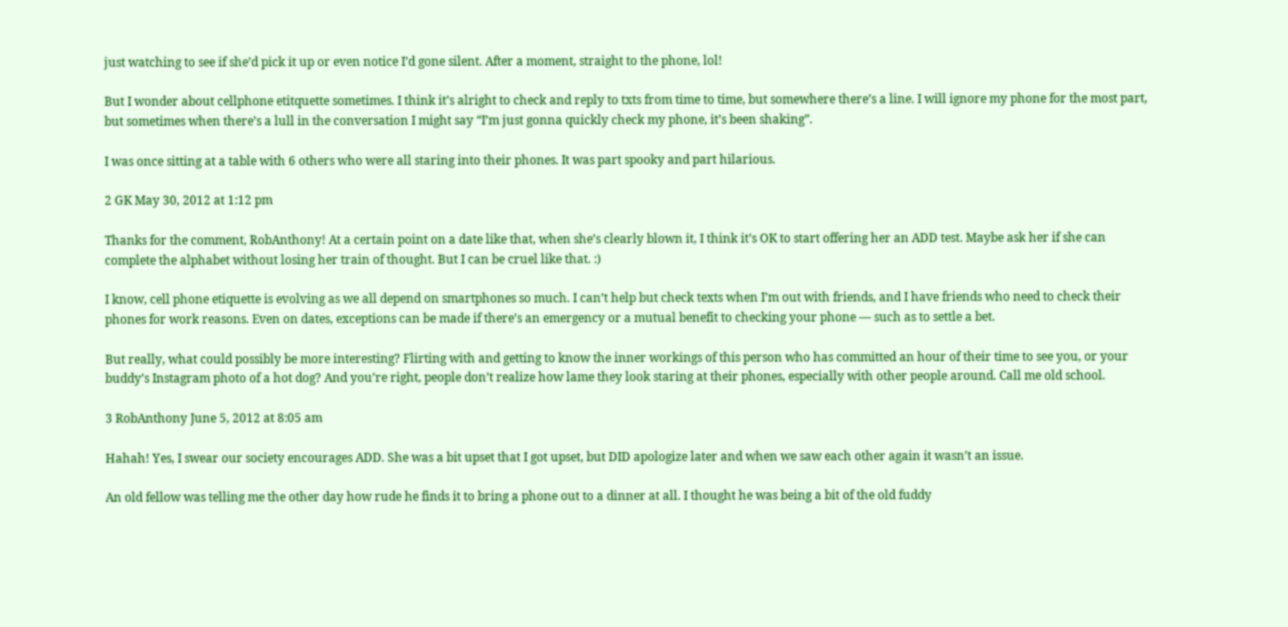just watching to see if she’d pick it up or even notice I’d gone silent. After a moment, straight to the phone, lol!

But I wonder about cellphone etitquette sometimes. I think it’s alright to check and reply to txts from time to time, but somewhere there’s a line. I will ignore my phone for the most part, but sometimes when there’s a lull in the conversation I might say “I’m just gonna quickly check my phone, it’s been shaking”.

I was once sitting at a table with 6 others who were all staring into their phones. It was part spooky and part hilarious.

2 GK May 30, 2012 at 1:12 pm

Thanks for the comment, RobAnthony! At a certain point on a date like that, when she’s clearly blown it, I think it’s OK to start offering her an ADD test. Maybe ask her if she can complete the alphabet without losing her train of thought. But I can be cruel like that. :)

I know, cell phone etiquette is evolving as we all depend on smartphones so much. I can’t help but check texts when I’m out with friends, and I have friends who need to check their phones for work reasons. Even on dates, exceptions can be made if there’s an emergency or a mutual benefit to checking your phone — such as to settle a bet.

But really, what could possibly be more interesting? Flirting with and getting to know the inner workings of this person who has committed an hour of their time to see you, or your buddy’s Instagram photo of a hot dog? And you’re right, people don’t realize how lame they look staring at their phones, especially with other people around. Call me old school.

3 RobAnthony June 5, 2012 at 8:05 am

Hahah! Yes, I swear our society encourages ADD. She was a bit upset that I got upset, but DID apologize later and when we saw each other again it wasn’t an issue.

An old fellow was telling me the other day how rude he finds it to bring a phone out to a dinner at all. I thought he was being a bit of the old fuddy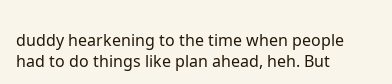duddy hearkening to the time when people had to do things like plan ahead, heh. But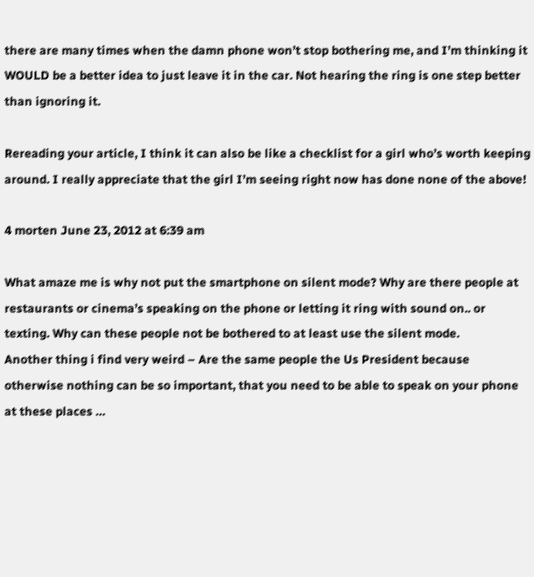there are many times when the damn phone won’t stop bothering me, and I’m thinking it WOULD be a better idea to just leave it in the car. Not hearing the ring is one step better than ignoring it.

Rereading your article, I think it can also be like a checklist for a girl who’s worth keeping around. I really appreciate that the girl I’m seeing right now has done none of the above!

4 morten June 23, 2012 at 6:39 am

What amaze me is why not put the smartphone on silent mode? Why are there people at restaurants or cinema’s speaking on the phone or letting it ring with sound on.. or texting. Why can these people not be bothered to at least use the silent mode.
Another thing i find very weird – Are the same people the Us President because otherwise nothing can be so important, that you need to be able to speak on your phone at these places …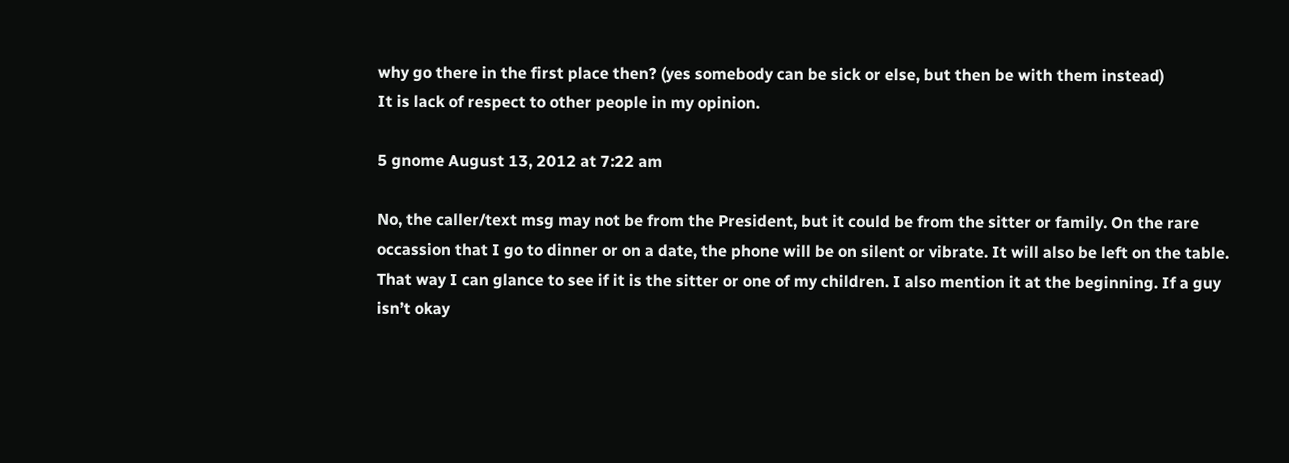why go there in the first place then? (yes somebody can be sick or else, but then be with them instead)
It is lack of respect to other people in my opinion.

5 gnome August 13, 2012 at 7:22 am

No, the caller/text msg may not be from the President, but it could be from the sitter or family. On the rare occassion that I go to dinner or on a date, the phone will be on silent or vibrate. It will also be left on the table. That way I can glance to see if it is the sitter or one of my children. I also mention it at the beginning. If a guy isn’t okay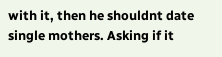with it, then he shouldnt date single mothers. Asking if it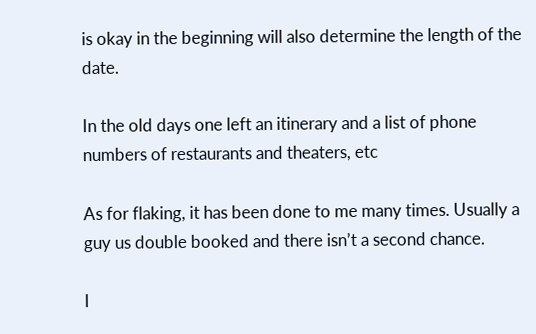is okay in the beginning will also determine the length of the date.

In the old days one left an itinerary and a list of phone numbers of restaurants and theaters, etc

As for flaking, it has been done to me many times. Usually a guy us double booked and there isn’t a second chance.

I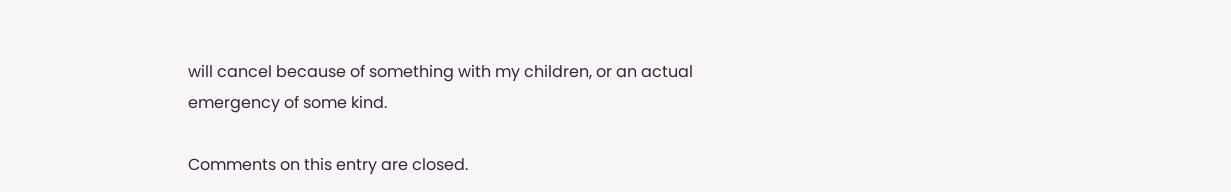will cancel because of something with my children, or an actual emergency of some kind.

Comments on this entry are closed.